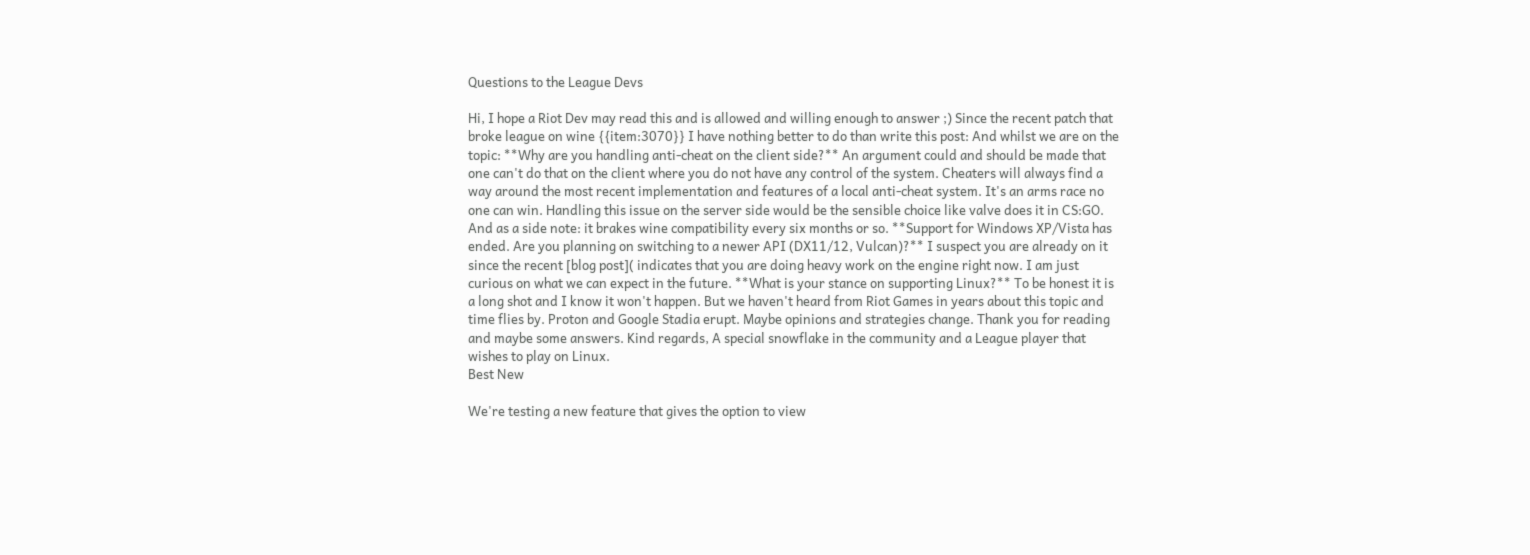Questions to the League Devs

Hi, I hope a Riot Dev may read this and is allowed and willing enough to answer ;) Since the recent patch that broke league on wine {{item:3070}} I have nothing better to do than write this post: And whilst we are on the topic: **Why are you handling anti-cheat on the client side?** An argument could and should be made that one can't do that on the client where you do not have any control of the system. Cheaters will always find a way around the most recent implementation and features of a local anti-cheat system. It's an arms race no one can win. Handling this issue on the server side would be the sensible choice like valve does it in CS:GO. And as a side note: it brakes wine compatibility every six months or so. **Support for Windows XP/Vista has ended. Are you planning on switching to a newer API (DX11/12, Vulcan)?** I suspect you are already on it since the recent [blog post]( indicates that you are doing heavy work on the engine right now. I am just curious on what we can expect in the future. **What is your stance on supporting Linux?** To be honest it is a long shot and I know it won't happen. But we haven't heard from Riot Games in years about this topic and time flies by. Proton and Google Stadia erupt. Maybe opinions and strategies change. Thank you for reading and maybe some answers. Kind regards, A special snowflake in the community and a League player that wishes to play on Linux.
Best New

We're testing a new feature that gives the option to view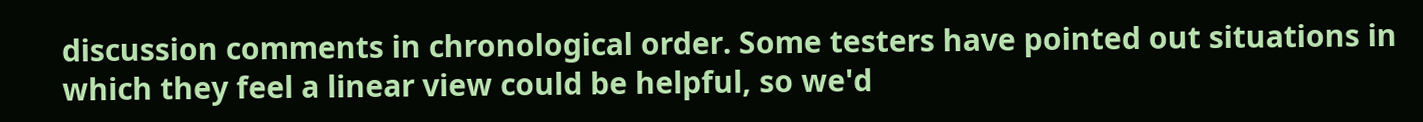discussion comments in chronological order. Some testers have pointed out situations in which they feel a linear view could be helpful, so we'd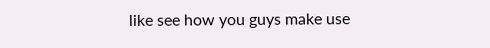like see how you guys make use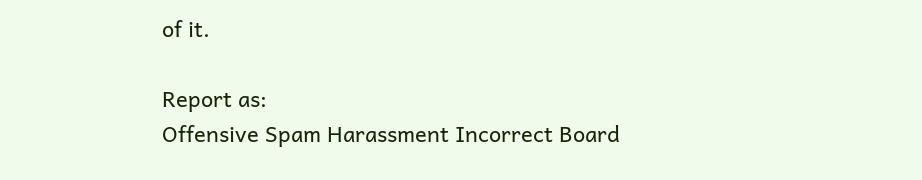of it.

Report as:
Offensive Spam Harassment Incorrect Board